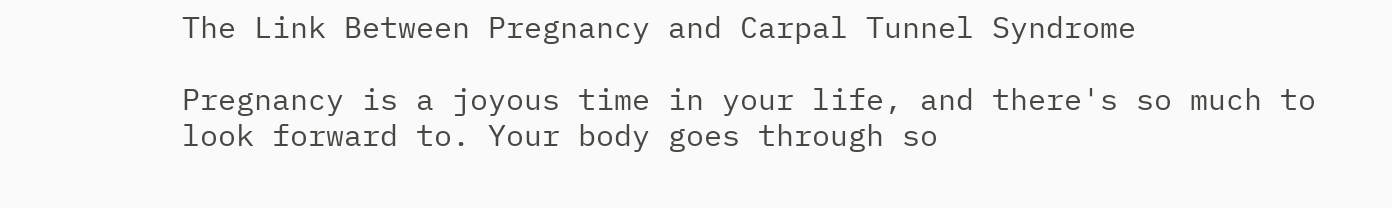The Link Between Pregnancy and Carpal Tunnel Syndrome

Pregnancy is a joyous time in your life, and there's so much to look forward to. Your body goes through so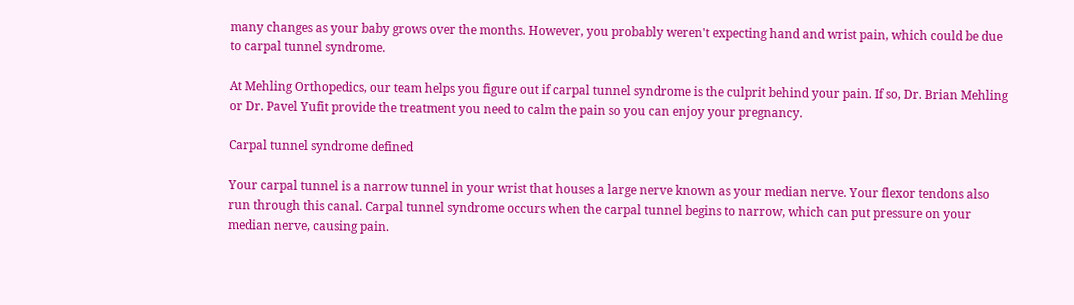many changes as your baby grows over the months. However, you probably weren't expecting hand and wrist pain, which could be due to carpal tunnel syndrome.

At Mehling Orthopedics, our team helps you figure out if carpal tunnel syndrome is the culprit behind your pain. If so, Dr. Brian Mehling or Dr. Pavel Yufit provide the treatment you need to calm the pain so you can enjoy your pregnancy.

Carpal tunnel syndrome defined

Your carpal tunnel is a narrow tunnel in your wrist that houses a large nerve known as your median nerve. Your flexor tendons also run through this canal. Carpal tunnel syndrome occurs when the carpal tunnel begins to narrow, which can put pressure on your median nerve, causing pain.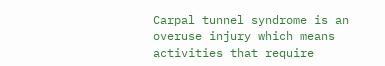Carpal tunnel syndrome is an overuse injury which means activities that require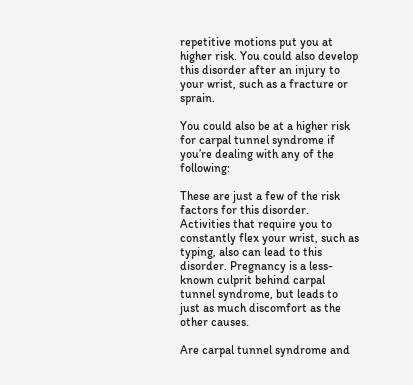repetitive motions put you at higher risk. You could also develop this disorder after an injury to your wrist, such as a fracture or sprain.

You could also be at a higher risk for carpal tunnel syndrome if you’re dealing with any of the following:

These are just a few of the risk factors for this disorder. Activities that require you to constantly flex your wrist, such as typing, also can lead to this disorder. Pregnancy is a less-known culprit behind carpal tunnel syndrome, but leads to just as much discomfort as the other causes.

Are carpal tunnel syndrome and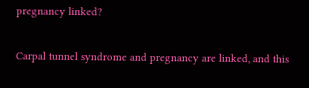pregnancy linked?

Carpal tunnel syndrome and pregnancy are linked, and this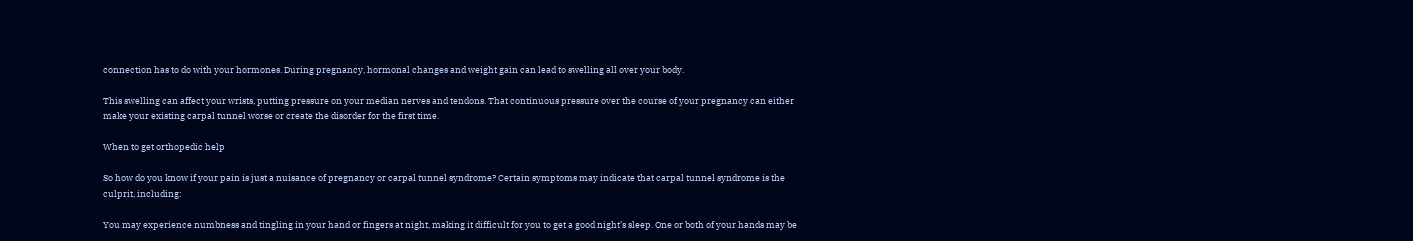connection has to do with your hormones. During pregnancy, hormonal changes and weight gain can lead to swelling all over your body.

This swelling can affect your wrists, putting pressure on your median nerves and tendons. That continuous pressure over the course of your pregnancy can either make your existing carpal tunnel worse or create the disorder for the first time.

When to get orthopedic help

So how do you know if your pain is just a nuisance of pregnancy or carpal tunnel syndrome? Certain symptoms may indicate that carpal tunnel syndrome is the culprit, including:

You may experience numbness and tingling in your hand or fingers at night, making it difficult for you to get a good night’s sleep. One or both of your hands may be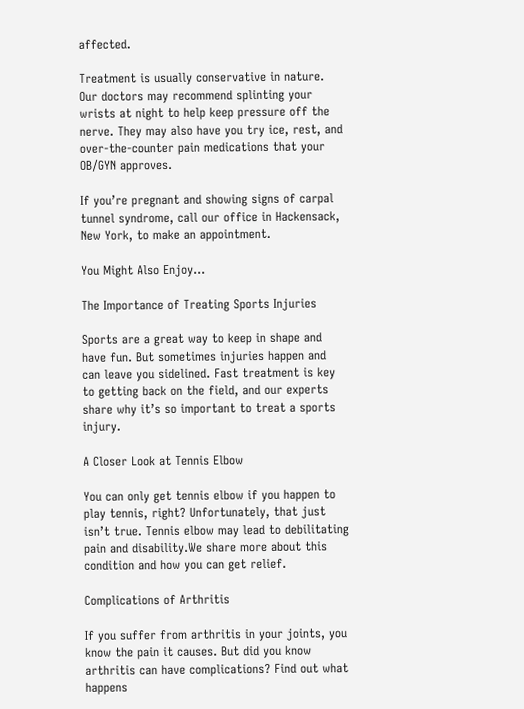affected.

Treatment is usually conservative in nature. Our doctors may recommend splinting your wrists at night to help keep pressure off the nerve. They may also have you try ice, rest, and over-the-counter pain medications that your OB/GYN approves.

If you’re pregnant and showing signs of carpal tunnel syndrome, call our office in Hackensack, New York, to make an appointment.

You Might Also Enjoy...

The Importance of Treating Sports Injuries

Sports are a great way to keep in shape and have fun. But sometimes injuries happen and can leave you sidelined. Fast treatment is key to getting back on the field, and our experts share why it’s so important to treat a sports injury.

A Closer Look at Tennis Elbow

You can only get tennis elbow if you happen to play tennis, right? Unfortunately, that just isn’t true. Tennis elbow may lead to debilitating pain and disability.We share more about this condition and how you can get relief.

Complications of Arthritis

If you suffer from arthritis in your joints, you know the pain it causes. But did you know arthritis can have complications? Find out what happens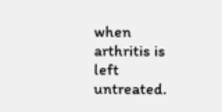when arthritis is left untreated.